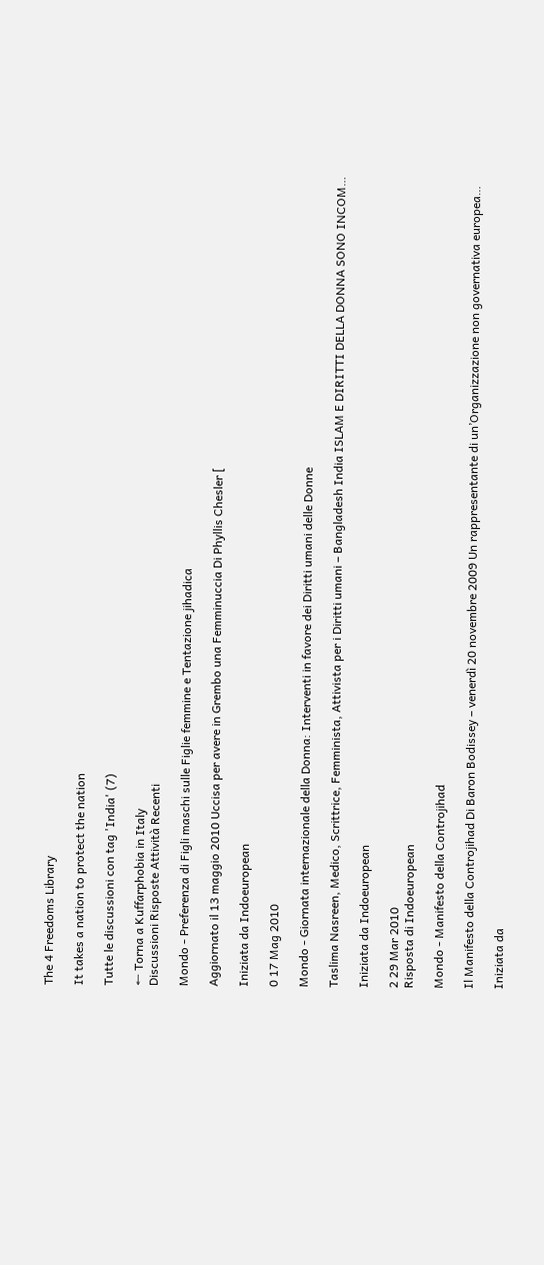The 4 Freedoms Library

It takes a nation to protect the nation

Tutte le discussioni con tag 'India' (7)

← Torna a Kuffarphobia in Italy
Discussioni Risposte Attività Recenti

Mondo - Preferenza di Figli maschi sulle Figlie femmine e Tentazione jihadica

Aggiornato il 13 maggio 2010 Uccisa per avere in Grembo una Femminuccia Di Phyllis Chesler [

Iniziata da Indoeuropean

0 17 Mag 2010

Mondo - Giornata internazionale della Donna: Interventi in favore dei Diritti umani delle Donne

Taslima Nasreen, Medico, Scrittrice, Femminista, Attivista per i Diritti umani – Bangladesh India ISLAM E DIRITTI DELLA DONNA SONO INCOM…

Iniziata da Indoeuropean

2 29 Mar 2010
Risposta di Indoeuropean

Mondo - Manifesto della Controjihad

Il Manifesto della Controjihad Di Baron Bodissey – venerdì 20 novembre 2009 Un rappresentante di un’Organizzazione non governativa europea…

Iniziata da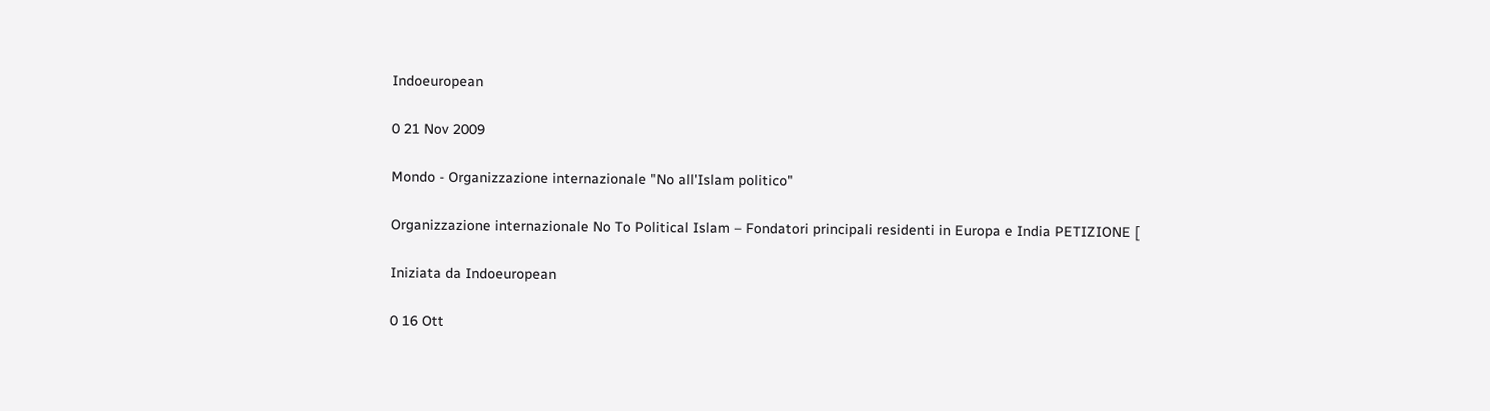Indoeuropean

0 21 Nov 2009

Mondo - Organizzazione internazionale "No all'Islam politico"

Organizzazione internazionale No To Political Islam – Fondatori principali residenti in Europa e India PETIZIONE [

Iniziata da Indoeuropean

0 16 Ott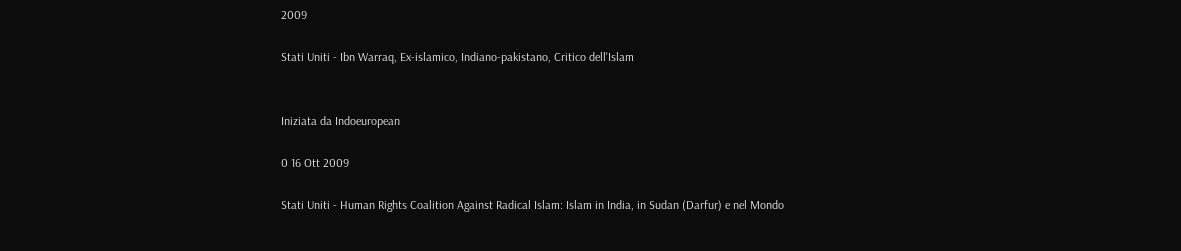2009

Stati Uniti - Ibn Warraq, Ex-islamico, Indiano-pakistano, Critico dell'Islam


Iniziata da Indoeuropean

0 16 Ott 2009

Stati Uniti - Human Rights Coalition Against Radical Islam: Islam in India, in Sudan (Darfur) e nel Mondo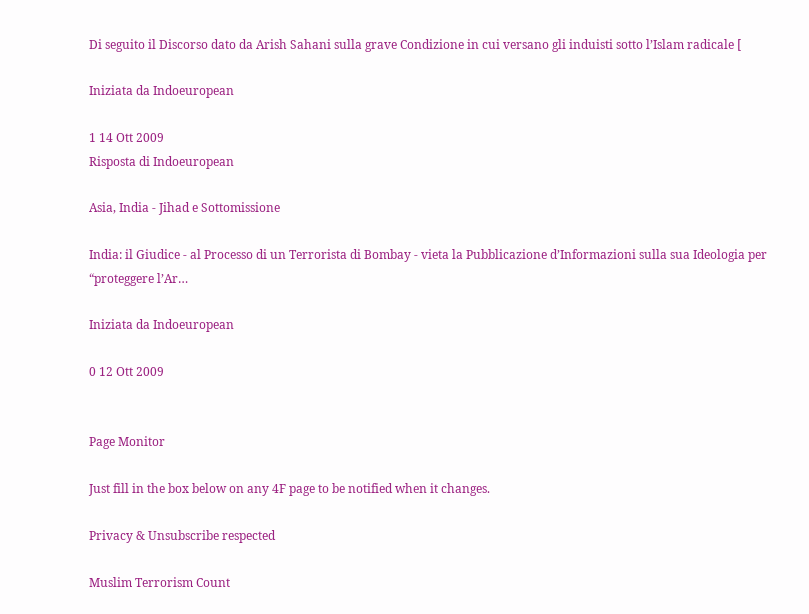Di seguito il Discorso dato da Arish Sahani sulla grave Condizione in cui versano gli induisti sotto l’Islam radicale [

Iniziata da Indoeuropean

1 14 Ott 2009
Risposta di Indoeuropean

Asia, India - Jihad e Sottomissione

India: il Giudice - al Processo di un Terrorista di Bombay - vieta la Pubblicazione d’Informazioni sulla sua Ideologia per “proteggere l’Ar…

Iniziata da Indoeuropean

0 12 Ott 2009


Page Monitor

Just fill in the box below on any 4F page to be notified when it changes.

Privacy & Unsubscribe respected

Muslim Terrorism Count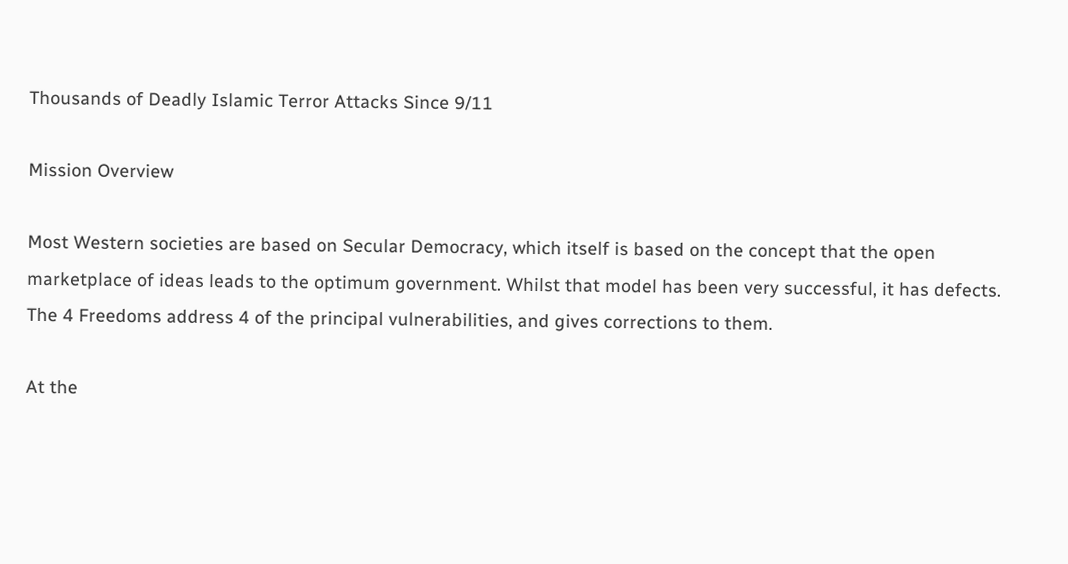Thousands of Deadly Islamic Terror Attacks Since 9/11

Mission Overview

Most Western societies are based on Secular Democracy, which itself is based on the concept that the open marketplace of ideas leads to the optimum government. Whilst that model has been very successful, it has defects. The 4 Freedoms address 4 of the principal vulnerabilities, and gives corrections to them.

At the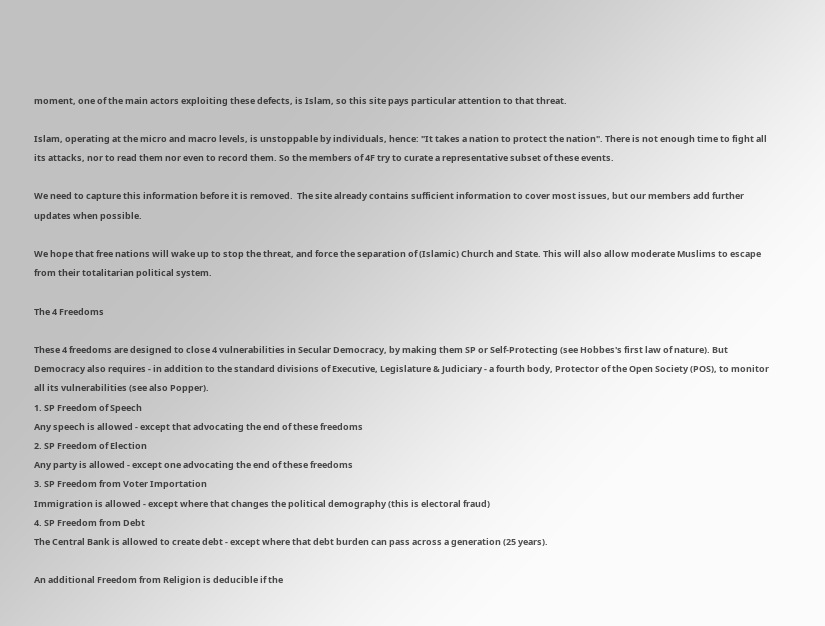moment, one of the main actors exploiting these defects, is Islam, so this site pays particular attention to that threat.

Islam, operating at the micro and macro levels, is unstoppable by individuals, hence: "It takes a nation to protect the nation". There is not enough time to fight all its attacks, nor to read them nor even to record them. So the members of 4F try to curate a representative subset of these events.

We need to capture this information before it is removed.  The site already contains sufficient information to cover most issues, but our members add further updates when possible.

We hope that free nations will wake up to stop the threat, and force the separation of (Islamic) Church and State. This will also allow moderate Muslims to escape from their totalitarian political system.

The 4 Freedoms

These 4 freedoms are designed to close 4 vulnerabilities in Secular Democracy, by making them SP or Self-Protecting (see Hobbes's first law of nature). But Democracy also requires - in addition to the standard divisions of Executive, Legislature & Judiciary - a fourth body, Protector of the Open Society (POS), to monitor all its vulnerabilities (see also Popper).
1. SP Freedom of Speech
Any speech is allowed - except that advocating the end of these freedoms
2. SP Freedom of Election
Any party is allowed - except one advocating the end of these freedoms
3. SP Freedom from Voter Importation
Immigration is allowed - except where that changes the political demography (this is electoral fraud)
4. SP Freedom from Debt
The Central Bank is allowed to create debt - except where that debt burden can pass across a generation (25 years).

An additional Freedom from Religion is deducible if the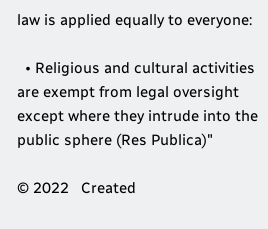law is applied equally to everyone:

  • Religious and cultural activities are exempt from legal oversight except where they intrude into the public sphere (Res Publica)"

© 2022   Created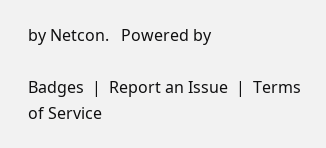by Netcon.   Powered by

Badges  |  Report an Issue  |  Terms of Service